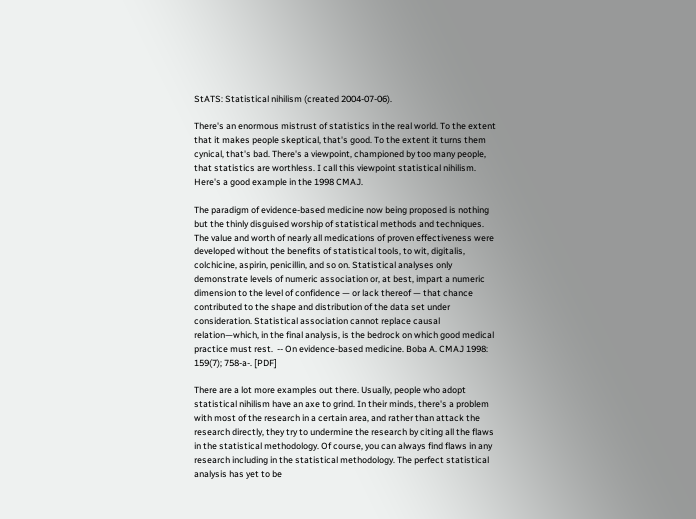StATS: Statistical nihilism (created 2004-07-06).

There's an enormous mistrust of statistics in the real world. To the extent that it makes people skeptical, that's good. To the extent it turns them cynical, that's bad. There's a viewpoint, championed by too many people, that statistics are worthless. I call this viewpoint statistical nihilism. Here's a good example in the 1998 CMAJ.

The paradigm of evidence-based medicine now being proposed is nothing but the thinly disguised worship of statistical methods and techniques. The value and worth of nearly all medications of proven effectiveness were developed without the benefits of statistical tools, to wit, digitalis, colchicine, aspirin, penicillin, and so on. Statistical analyses only demonstrate levels of numeric association or, at best, impart a numeric dimension to the level of confidence — or lack thereof — that chance contributed to the shape and distribution of the data set under consideration. Statistical association cannot replace causal relation—which, in the final analysis, is the bedrock on which good medical practice must rest.  -- On evidence-based medicine. Boba A. CMAJ 1998: 159(7); 758-a-. [PDF]

There are a lot more examples out there. Usually, people who adopt statistical nihilism have an axe to grind. In their minds, there's a problem with most of the research in a certain area, and rather than attack the research directly, they try to undermine the research by citing all the flaws in the statistical methodology. Of course, you can always find flaws in any research including in the statistical methodology. The perfect statistical analysis has yet to be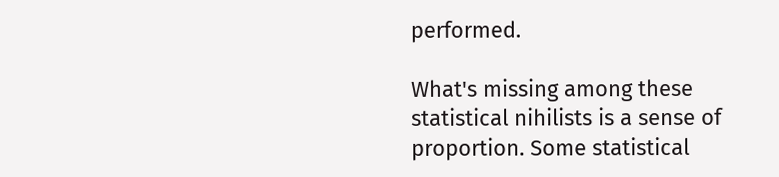performed.

What's missing among these statistical nihilists is a sense of proportion. Some statistical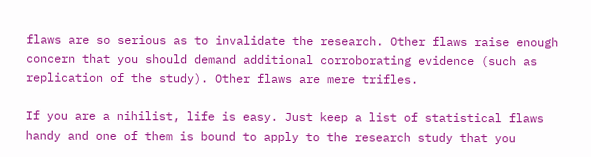flaws are so serious as to invalidate the research. Other flaws raise enough concern that you should demand additional corroborating evidence (such as replication of the study). Other flaws are mere trifles.

If you are a nihilist, life is easy. Just keep a list of statistical flaws handy and one of them is bound to apply to the research study that you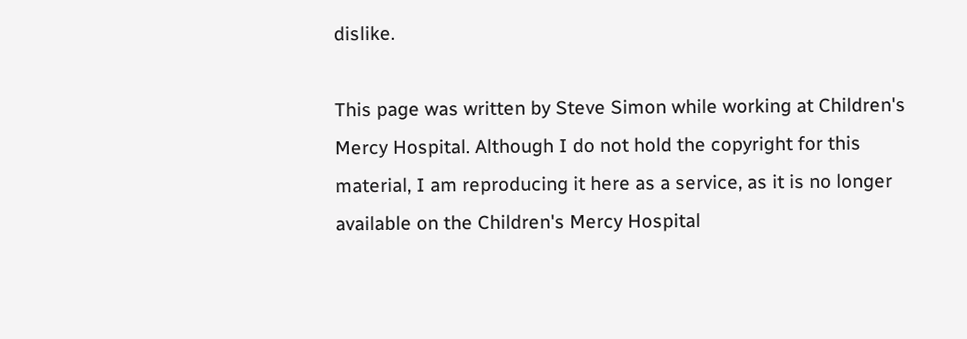dislike.

This page was written by Steve Simon while working at Children's Mercy Hospital. Although I do not hold the copyright for this material, I am reproducing it here as a service, as it is no longer available on the Children's Mercy Hospital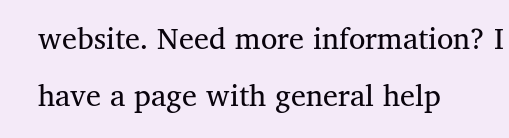website. Need more information? I have a page with general help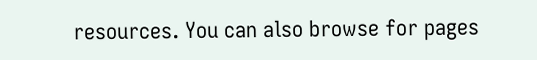resources. You can also browse for pages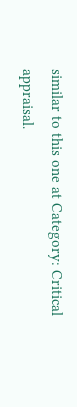similar to this one at Category: Critical appraisal.